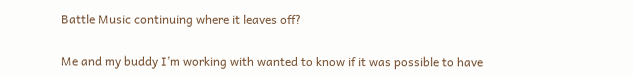Battle Music continuing where it leaves off?

Me and my buddy I’m working with wanted to know if it was possible to have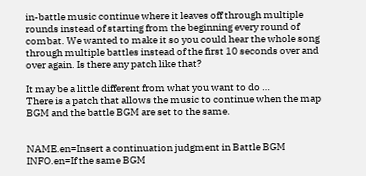in-battle music continue where it leaves off through multiple rounds instead of starting from the beginning every round of combat. We wanted to make it so you could hear the whole song through multiple battles instead of the first 10 seconds over and over again. Is there any patch like that?

It may be a little different from what you want to do …
There is a patch that allows the music to continue when the map BGM and the battle BGM are set to the same.


NAME.en=Insert a continuation judgment in Battle BGM
INFO.en=If the same BGM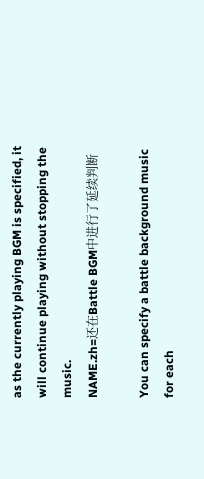as the currently playing BGM is specified, it will continue playing without stopping the music.
NAME.zh=还在Battle BGM中进行了延续判断

You can specify a battle background music for each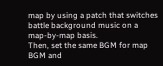map by using a patch that switches battle background music on a map-by-map basis.
Then, set the same BGM for map BGM and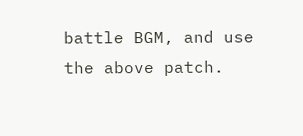battle BGM, and use the above patch.